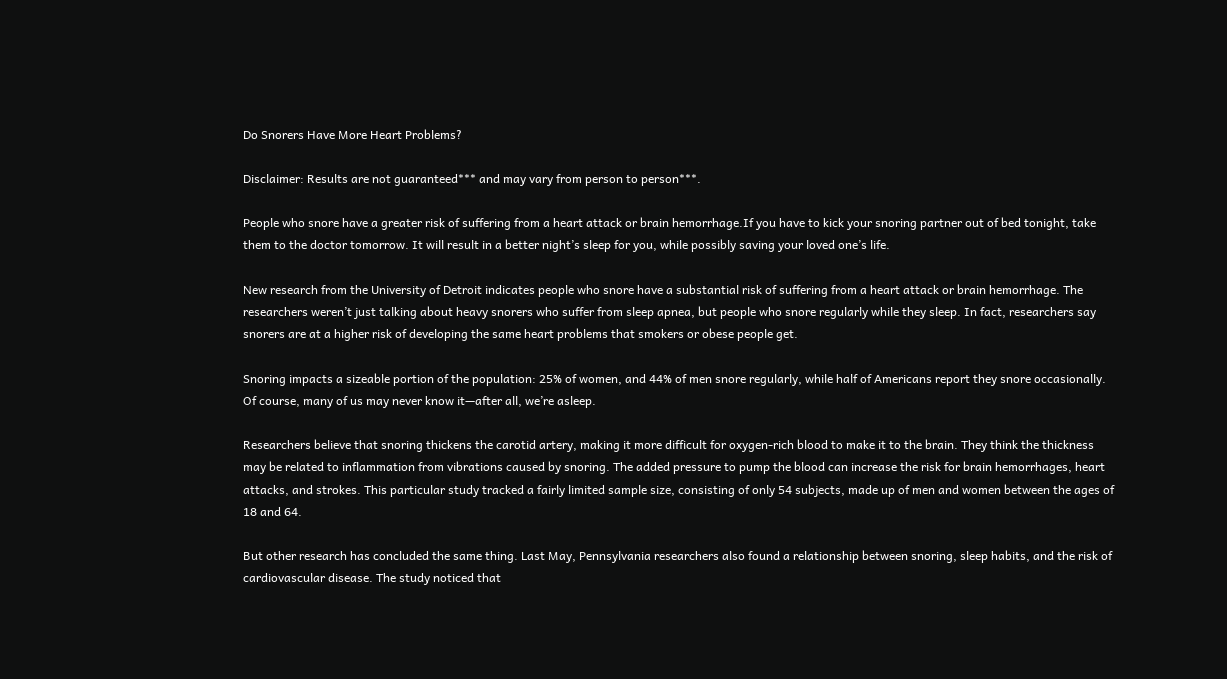Do Snorers Have More Heart Problems?

Disclaimer: Results are not guaranteed*** and may vary from person to person***.

People who snore have a greater risk of suffering from a heart attack or brain hemorrhage.If you have to kick your snoring partner out of bed tonight, take them to the doctor tomorrow. It will result in a better night’s sleep for you, while possibly saving your loved one’s life.

New research from the University of Detroit indicates people who snore have a substantial risk of suffering from a heart attack or brain hemorrhage. The researchers weren’t just talking about heavy snorers who suffer from sleep apnea, but people who snore regularly while they sleep. In fact, researchers say snorers are at a higher risk of developing the same heart problems that smokers or obese people get.

Snoring impacts a sizeable portion of the population: 25% of women, and 44% of men snore regularly, while half of Americans report they snore occasionally. Of course, many of us may never know it—after all, we’re asleep.

Researchers believe that snoring thickens the carotid artery, making it more difficult for oxygen-rich blood to make it to the brain. They think the thickness may be related to inflammation from vibrations caused by snoring. The added pressure to pump the blood can increase the risk for brain hemorrhages, heart attacks, and strokes. This particular study tracked a fairly limited sample size, consisting of only 54 subjects, made up of men and women between the ages of 18 and 64.

But other research has concluded the same thing. Last May, Pennsylvania researchers also found a relationship between snoring, sleep habits, and the risk of cardiovascular disease. The study noticed that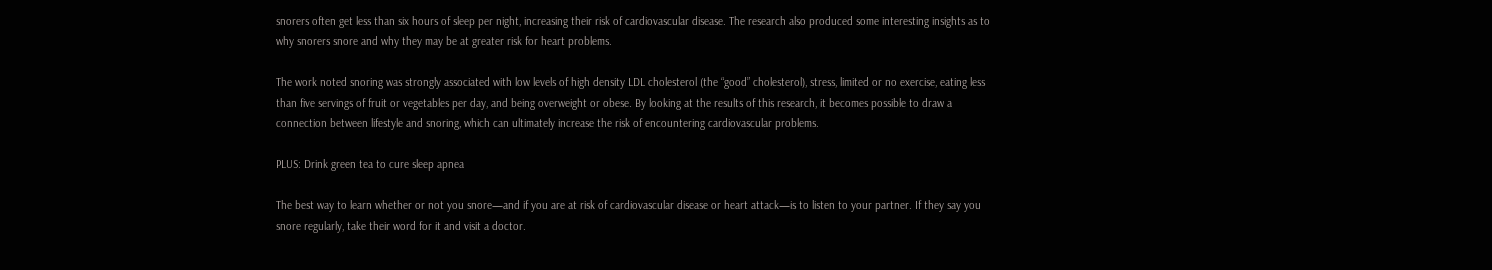snorers often get less than six hours of sleep per night, increasing their risk of cardiovascular disease. The research also produced some interesting insights as to why snorers snore and why they may be at greater risk for heart problems.

The work noted snoring was strongly associated with low levels of high density LDL cholesterol (the “good” cholesterol), stress, limited or no exercise, eating less than five servings of fruit or vegetables per day, and being overweight or obese. By looking at the results of this research, it becomes possible to draw a connection between lifestyle and snoring, which can ultimately increase the risk of encountering cardiovascular problems.

PLUS: Drink green tea to cure sleep apnea

The best way to learn whether or not you snore—and if you are at risk of cardiovascular disease or heart attack—is to listen to your partner. If they say you snore regularly, take their word for it and visit a doctor.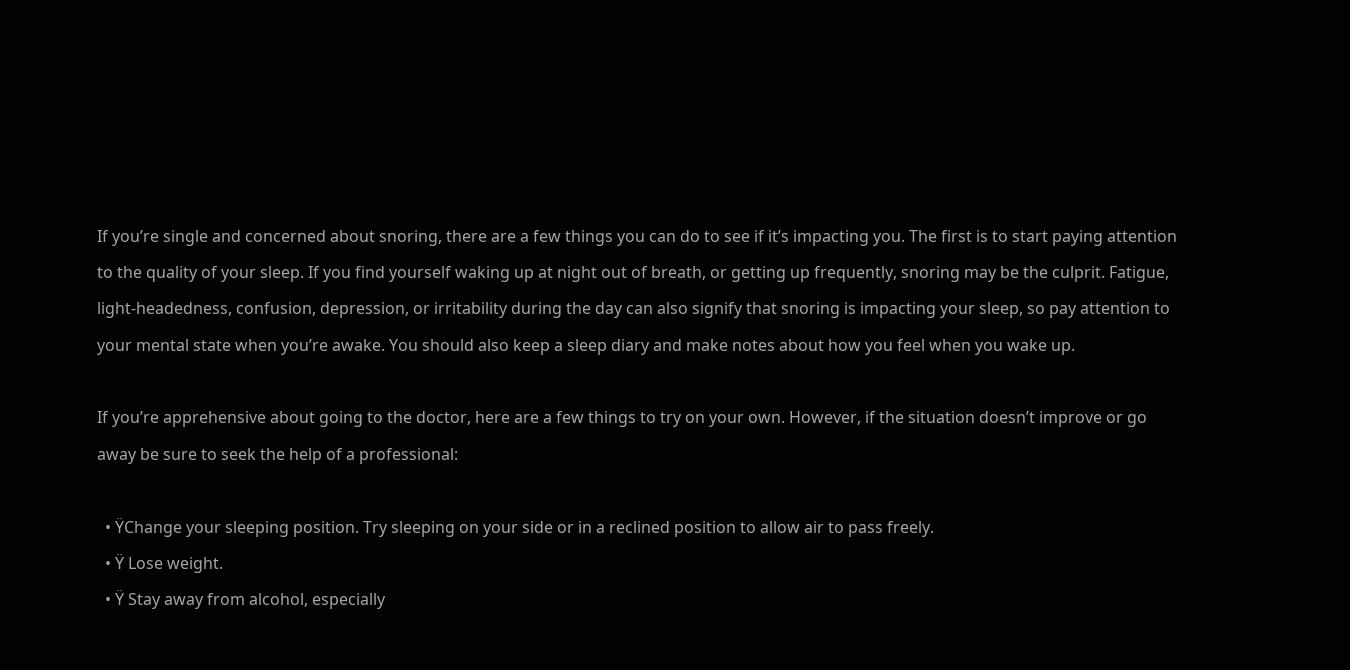If you’re single and concerned about snoring, there are a few things you can do to see if it’s impacting you. The first is to start paying attention to the quality of your sleep. If you find yourself waking up at night out of breath, or getting up frequently, snoring may be the culprit. Fatigue, light-headedness, confusion, depression, or irritability during the day can also signify that snoring is impacting your sleep, so pay attention to your mental state when you’re awake. You should also keep a sleep diary and make notes about how you feel when you wake up.

If you’re apprehensive about going to the doctor, here are a few things to try on your own. However, if the situation doesn’t improve or go away be sure to seek the help of a professional:

  • ŸChange your sleeping position. Try sleeping on your side or in a reclined position to allow air to pass freely.
  • Ÿ Lose weight.
  • Ÿ Stay away from alcohol, especially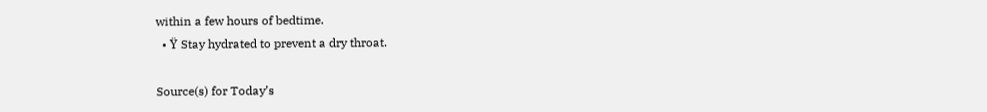within a few hours of bedtime.
  • Ÿ Stay hydrated to prevent a dry throat.

Source(s) for Today’s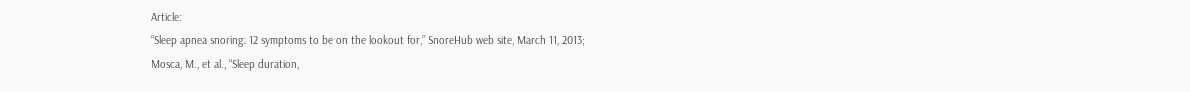Article:
“Sleep apnea snoring: 12 symptoms to be on the lookout for,” SnoreHub web site, March 11, 2013;
Mosca, M., et al., “Sleep duration,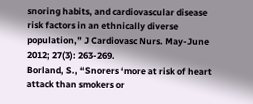snoring habits, and cardiovascular disease risk factors in an ethnically diverse population,” J Cardiovasc Nurs. May-June 2012; 27(3): 263-269.
Borland, S., “Snorers ‘more at risk of heart attack than smokers or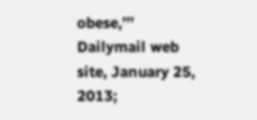obese,’’’ Dailymail web site, January 25, 2013;